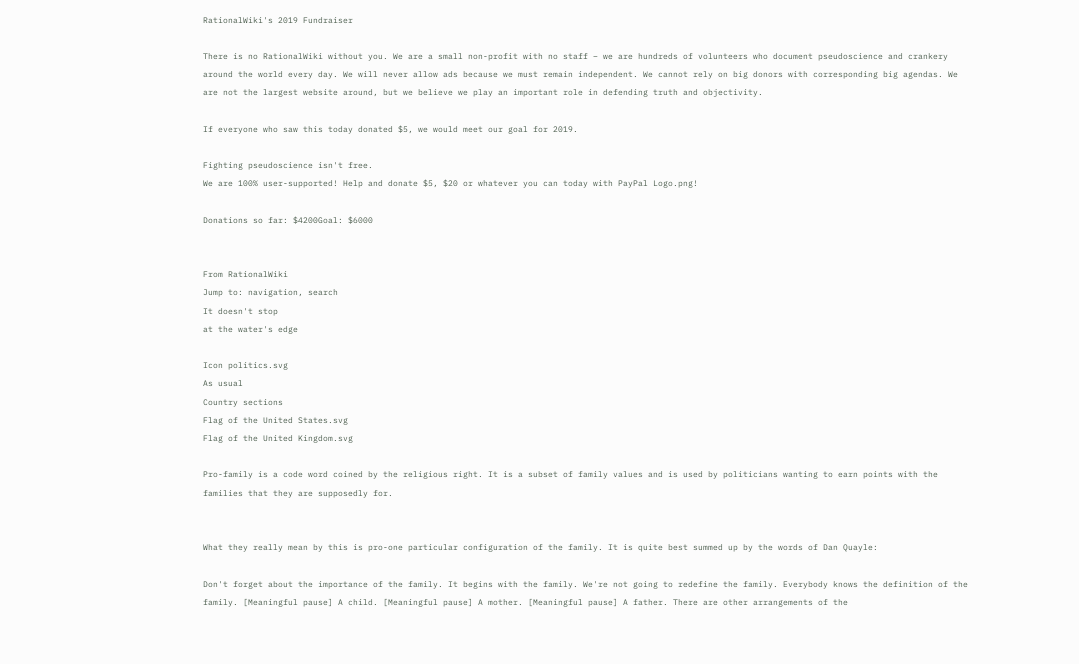RationalWiki's 2019 Fundraiser

There is no RationalWiki without you. We are a small non-profit with no staff – we are hundreds of volunteers who document pseudoscience and crankery around the world every day. We will never allow ads because we must remain independent. We cannot rely on big donors with corresponding big agendas. We are not the largest website around, but we believe we play an important role in defending truth and objectivity.

If everyone who saw this today donated $5, we would meet our goal for 2019.

Fighting pseudoscience isn't free.
We are 100% user-supported! Help and donate $5, $20 or whatever you can today with PayPal Logo.png!

Donations so far: $4200Goal: $6000


From RationalWiki
Jump to: navigation, search
It doesn't stop
at the water's edge

Icon politics.svg
As usual
Country sections
Flag of the United States.svg
Flag of the United Kingdom.svg

Pro-family is a code word coined by the religious right. It is a subset of family values and is used by politicians wanting to earn points with the families that they are supposedly for.


What they really mean by this is pro-one particular configuration of the family. It is quite best summed up by the words of Dan Quayle:

Don't forget about the importance of the family. It begins with the family. We're not going to redefine the family. Everybody knows the definition of the family. [Meaningful pause] A child. [Meaningful pause] A mother. [Meaningful pause] A father. There are other arrangements of the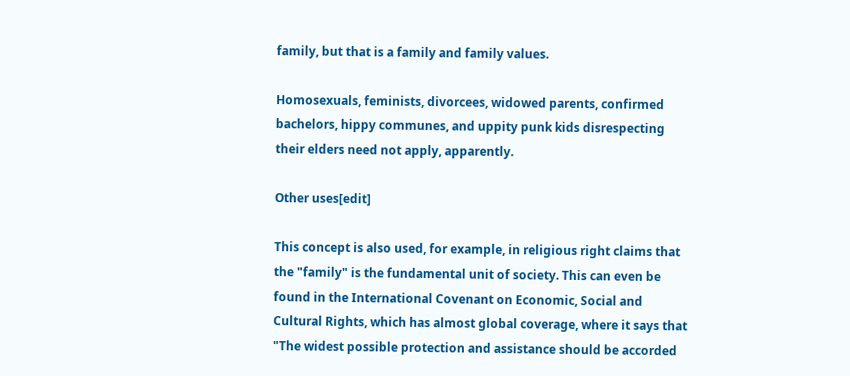family, but that is a family and family values.

Homosexuals, feminists, divorcees, widowed parents, confirmed bachelors, hippy communes, and uppity punk kids disrespecting their elders need not apply, apparently.

Other uses[edit]

This concept is also used, for example, in religious right claims that the "family" is the fundamental unit of society. This can even be found in the International Covenant on Economic, Social and Cultural Rights, which has almost global coverage, where it says that "The widest possible protection and assistance should be accorded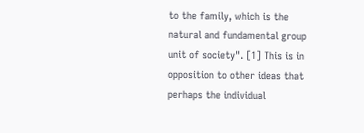to the family, which is the natural and fundamental group unit of society". [1] This is in opposition to other ideas that perhaps the individual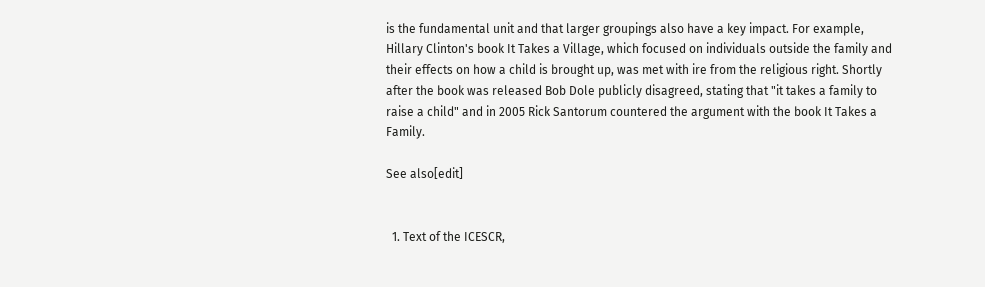is the fundamental unit and that larger groupings also have a key impact. For example, Hillary Clinton's book It Takes a Village, which focused on individuals outside the family and their effects on how a child is brought up, was met with ire from the religious right. Shortly after the book was released Bob Dole publicly disagreed, stating that "it takes a family to raise a child" and in 2005 Rick Santorum countered the argument with the book It Takes a Family.

See also[edit]


  1. Text of the ICESCR,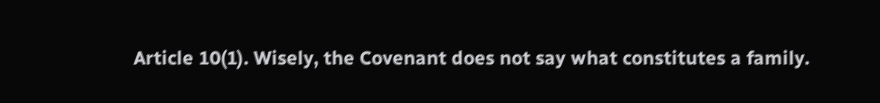Article 10(1). Wisely, the Covenant does not say what constitutes a family.